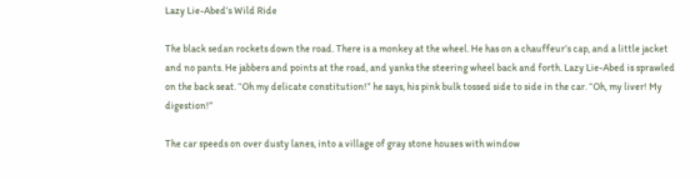Lazy Lie-Abed’s Wild Ride

The black sedan rockets down the road. There is a monkey at the wheel. He has on a chauffeur’s cap, and a little jacket and no pants. He jabbers and points at the road, and yanks the steering wheel back and forth. Lazy Lie-Abed is sprawled on the back seat. “Oh my delicate constitution!” he says, his pink bulk tossed side to side in the car. “Oh, my liver! My digestion!”

The car speeds on over dusty lanes, into a village of gray stone houses with window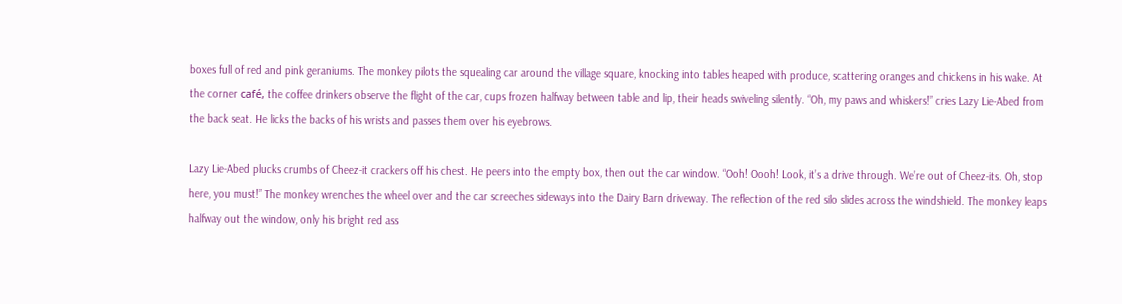boxes full of red and pink geraniums. The monkey pilots the squealing car around the village square, knocking into tables heaped with produce, scattering oranges and chickens in his wake. At the corner café, the coffee drinkers observe the flight of the car, cups frozen halfway between table and lip, their heads swiveling silently. “Oh, my paws and whiskers!” cries Lazy Lie-Abed from the back seat. He licks the backs of his wrists and passes them over his eyebrows.

Lazy Lie-Abed plucks crumbs of Cheez-it crackers off his chest. He peers into the empty box, then out the car window. “Ooh! Oooh! Look, it’s a drive through. We’re out of Cheez-its. Oh, stop here, you must!” The monkey wrenches the wheel over and the car screeches sideways into the Dairy Barn driveway. The reflection of the red silo slides across the windshield. The monkey leaps halfway out the window, only his bright red ass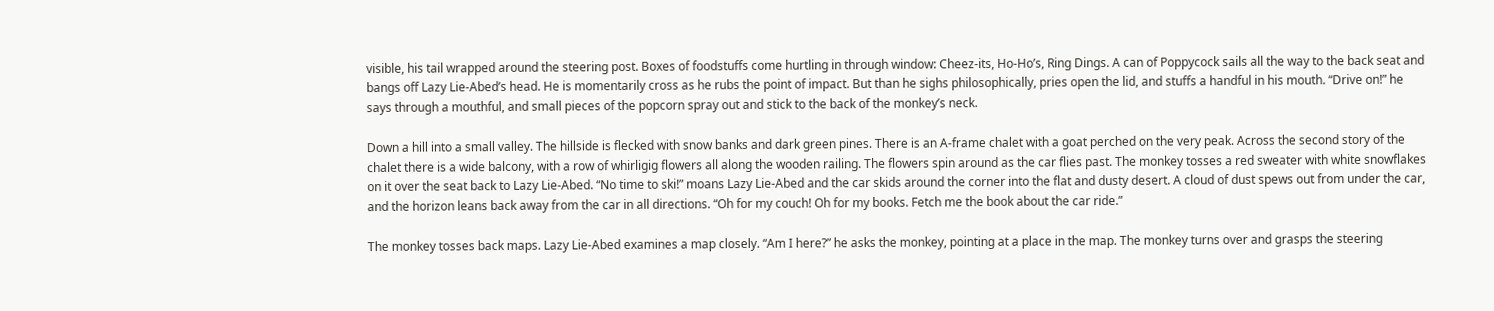visible, his tail wrapped around the steering post. Boxes of foodstuffs come hurtling in through window: Cheez-its, Ho-Ho’s, Ring Dings. A can of Poppycock sails all the way to the back seat and bangs off Lazy Lie-Abed’s head. He is momentarily cross as he rubs the point of impact. But than he sighs philosophically, pries open the lid, and stuffs a handful in his mouth. “Drive on!” he says through a mouthful, and small pieces of the popcorn spray out and stick to the back of the monkey’s neck.

Down a hill into a small valley. The hillside is flecked with snow banks and dark green pines. There is an A-frame chalet with a goat perched on the very peak. Across the second story of the chalet there is a wide balcony, with a row of whirligig flowers all along the wooden railing. The flowers spin around as the car flies past. The monkey tosses a red sweater with white snowflakes on it over the seat back to Lazy Lie-Abed. “No time to ski!” moans Lazy Lie-Abed and the car skids around the corner into the flat and dusty desert. A cloud of dust spews out from under the car, and the horizon leans back away from the car in all directions. “Oh for my couch! Oh for my books. Fetch me the book about the car ride.”

The monkey tosses back maps. Lazy Lie-Abed examines a map closely. “Am I here?” he asks the monkey, pointing at a place in the map. The monkey turns over and grasps the steering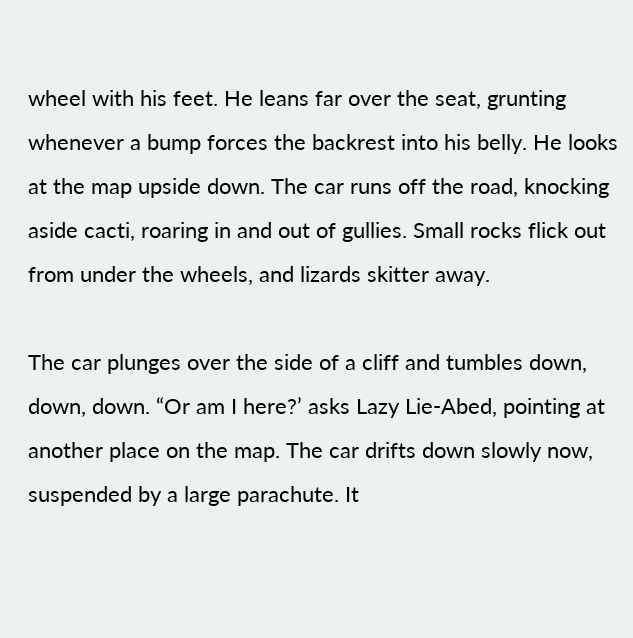wheel with his feet. He leans far over the seat, grunting whenever a bump forces the backrest into his belly. He looks at the map upside down. The car runs off the road, knocking aside cacti, roaring in and out of gullies. Small rocks flick out from under the wheels, and lizards skitter away.

The car plunges over the side of a cliff and tumbles down, down, down. “Or am I here?’ asks Lazy Lie-Abed, pointing at another place on the map. The car drifts down slowly now, suspended by a large parachute. It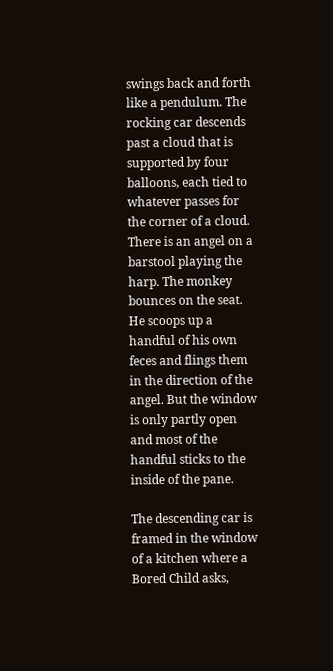swings back and forth like a pendulum. The rocking car descends past a cloud that is supported by four balloons, each tied to whatever passes for the corner of a cloud. There is an angel on a barstool playing the harp. The monkey bounces on the seat. He scoops up a handful of his own feces and flings them in the direction of the angel. But the window is only partly open and most of the handful sticks to the inside of the pane.

The descending car is framed in the window of a kitchen where a Bored Child asks,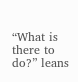“What is there to do?” leans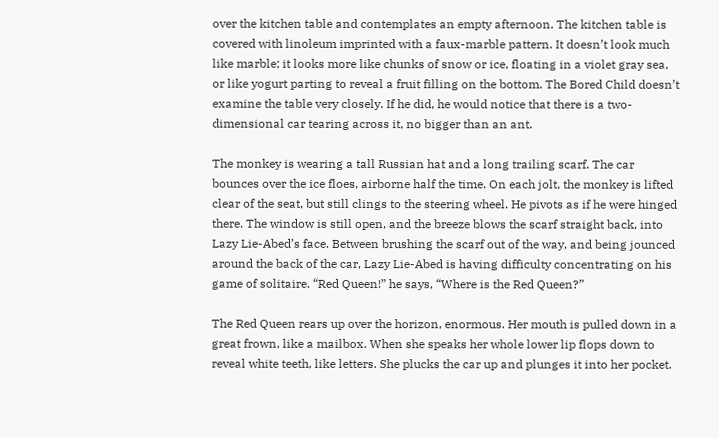over the kitchen table and contemplates an empty afternoon. The kitchen table is covered with linoleum imprinted with a faux-marble pattern. It doesn’t look much like marble; it looks more like chunks of snow or ice, floating in a violet gray sea, or like yogurt parting to reveal a fruit filling on the bottom. The Bored Child doesn’t examine the table very closely. If he did, he would notice that there is a two-dimensional car tearing across it, no bigger than an ant.

The monkey is wearing a tall Russian hat and a long trailing scarf. The car bounces over the ice floes, airborne half the time. On each jolt, the monkey is lifted clear of the seat, but still clings to the steering wheel. He pivots as if he were hinged there. The window is still open, and the breeze blows the scarf straight back, into Lazy Lie-Abed’s face. Between brushing the scarf out of the way, and being jounced around the back of the car, Lazy Lie-Abed is having difficulty concentrating on his game of solitaire. “Red Queen!” he says, “Where is the Red Queen?”

The Red Queen rears up over the horizon, enormous. Her mouth is pulled down in a great frown, like a mailbox. When she speaks her whole lower lip flops down to reveal white teeth, like letters. She plucks the car up and plunges it into her pocket.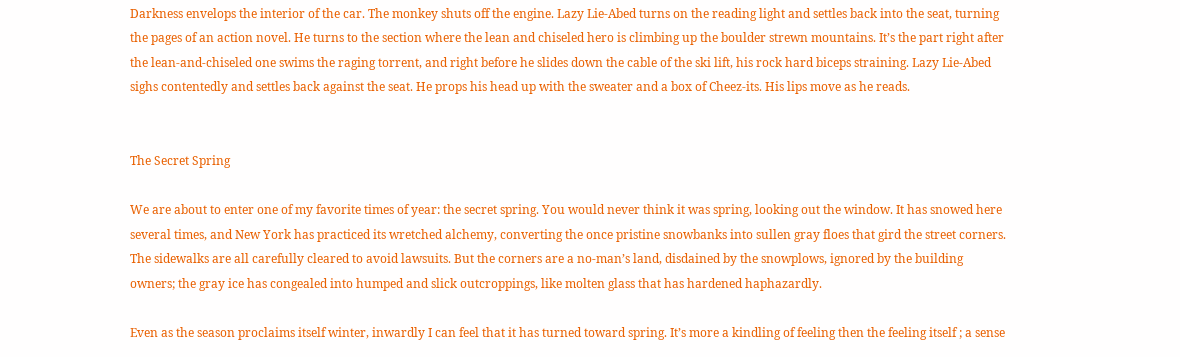Darkness envelops the interior of the car. The monkey shuts off the engine. Lazy Lie-Abed turns on the reading light and settles back into the seat, turning the pages of an action novel. He turns to the section where the lean and chiseled hero is climbing up the boulder strewn mountains. It’s the part right after the lean-and-chiseled one swims the raging torrent, and right before he slides down the cable of the ski lift, his rock hard biceps straining. Lazy Lie-Abed sighs contentedly and settles back against the seat. He props his head up with the sweater and a box of Cheez-its. His lips move as he reads.


The Secret Spring

We are about to enter one of my favorite times of year: the secret spring. You would never think it was spring, looking out the window. It has snowed here several times, and New York has practiced its wretched alchemy, converting the once pristine snowbanks into sullen gray floes that gird the street corners. The sidewalks are all carefully cleared to avoid lawsuits. But the corners are a no-man’s land, disdained by the snowplows, ignored by the building owners; the gray ice has congealed into humped and slick outcroppings, like molten glass that has hardened haphazardly.

Even as the season proclaims itself winter, inwardly I can feel that it has turned toward spring. It’s more a kindling of feeling then the feeling itself ; a sense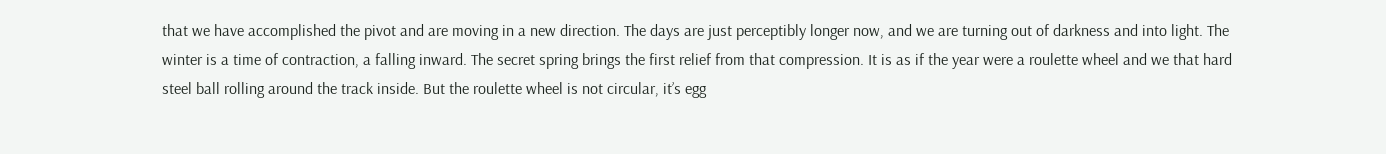that we have accomplished the pivot and are moving in a new direction. The days are just perceptibly longer now, and we are turning out of darkness and into light. The winter is a time of contraction, a falling inward. The secret spring brings the first relief from that compression. It is as if the year were a roulette wheel and we that hard steel ball rolling around the track inside. But the roulette wheel is not circular, it’s egg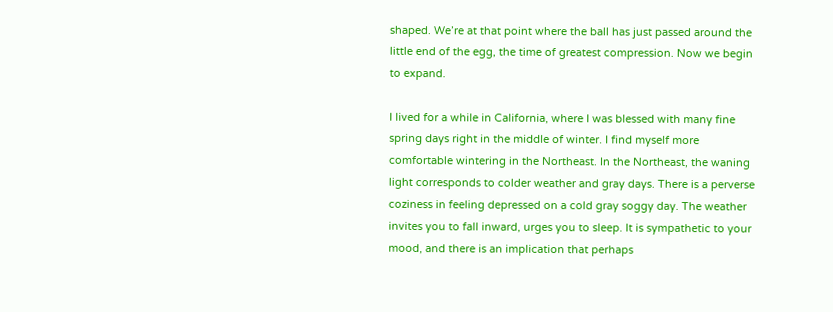shaped. We’re at that point where the ball has just passed around the little end of the egg, the time of greatest compression. Now we begin to expand.

I lived for a while in California, where I was blessed with many fine spring days right in the middle of winter. I find myself more comfortable wintering in the Northeast. In the Northeast, the waning light corresponds to colder weather and gray days. There is a perverse coziness in feeling depressed on a cold gray soggy day. The weather invites you to fall inward, urges you to sleep. It is sympathetic to your mood, and there is an implication that perhaps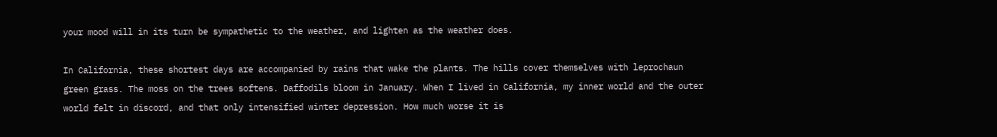your mood will in its turn be sympathetic to the weather, and lighten as the weather does.

In California, these shortest days are accompanied by rains that wake the plants. The hills cover themselves with leprochaun green grass. The moss on the trees softens. Daffodils bloom in January. When I lived in California, my inner world and the outer world felt in discord, and that only intensified winter depression. How much worse it is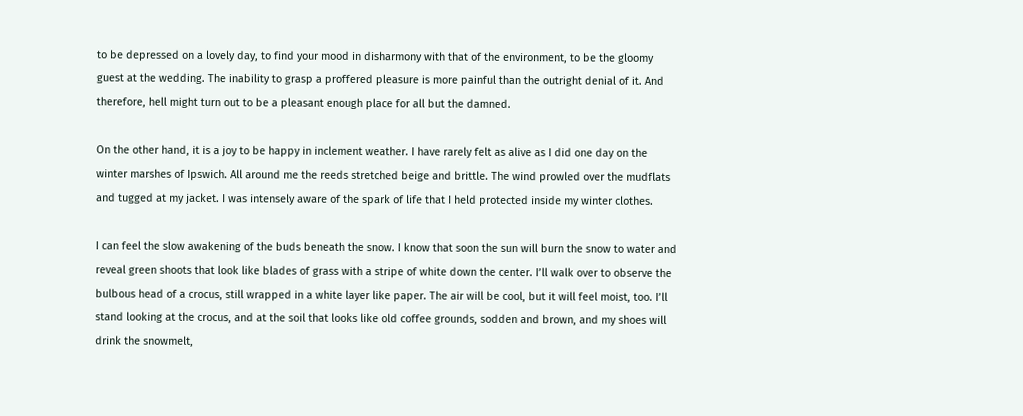to be depressed on a lovely day, to find your mood in disharmony with that of the environment, to be the gloomy guest at the wedding. The inability to grasp a proffered pleasure is more painful than the outright denial of it. And therefore, hell might turn out to be a pleasant enough place for all but the damned.

On the other hand, it is a joy to be happy in inclement weather. I have rarely felt as alive as I did one day on the winter marshes of Ipswich. All around me the reeds stretched beige and brittle. The wind prowled over the mudflats and tugged at my jacket. I was intensely aware of the spark of life that I held protected inside my winter clothes.

I can feel the slow awakening of the buds beneath the snow. I know that soon the sun will burn the snow to water and reveal green shoots that look like blades of grass with a stripe of white down the center. I’ll walk over to observe the bulbous head of a crocus, still wrapped in a white layer like paper. The air will be cool, but it will feel moist, too. I’ll stand looking at the crocus, and at the soil that looks like old coffee grounds, sodden and brown, and my shoes will drink the snowmelt,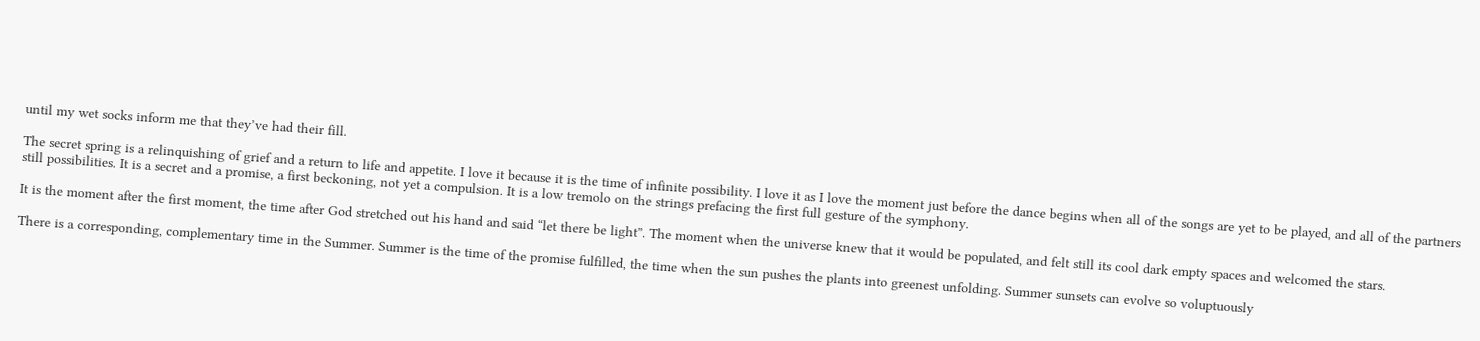until my wet socks inform me that they’ve had their fill.

The secret spring is a relinquishing of grief and a return to life and appetite. I love it because it is the time of infinite possibility. I love it as I love the moment just before the dance begins when all of the songs are yet to be played, and all of the partners still possibilities. It is a secret and a promise, a first beckoning, not yet a compulsion. It is a low tremolo on the strings prefacing the first full gesture of the symphony.

It is the moment after the first moment, the time after God stretched out his hand and said “let there be light”. The moment when the universe knew that it would be populated, and felt still its cool dark empty spaces and welcomed the stars.

There is a corresponding, complementary time in the Summer. Summer is the time of the promise fulfilled, the time when the sun pushes the plants into greenest unfolding. Summer sunsets can evolve so voluptuously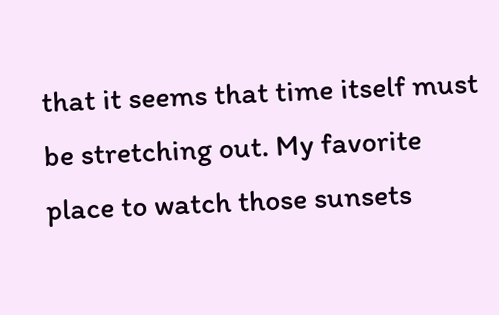that it seems that time itself must be stretching out. My favorite place to watch those sunsets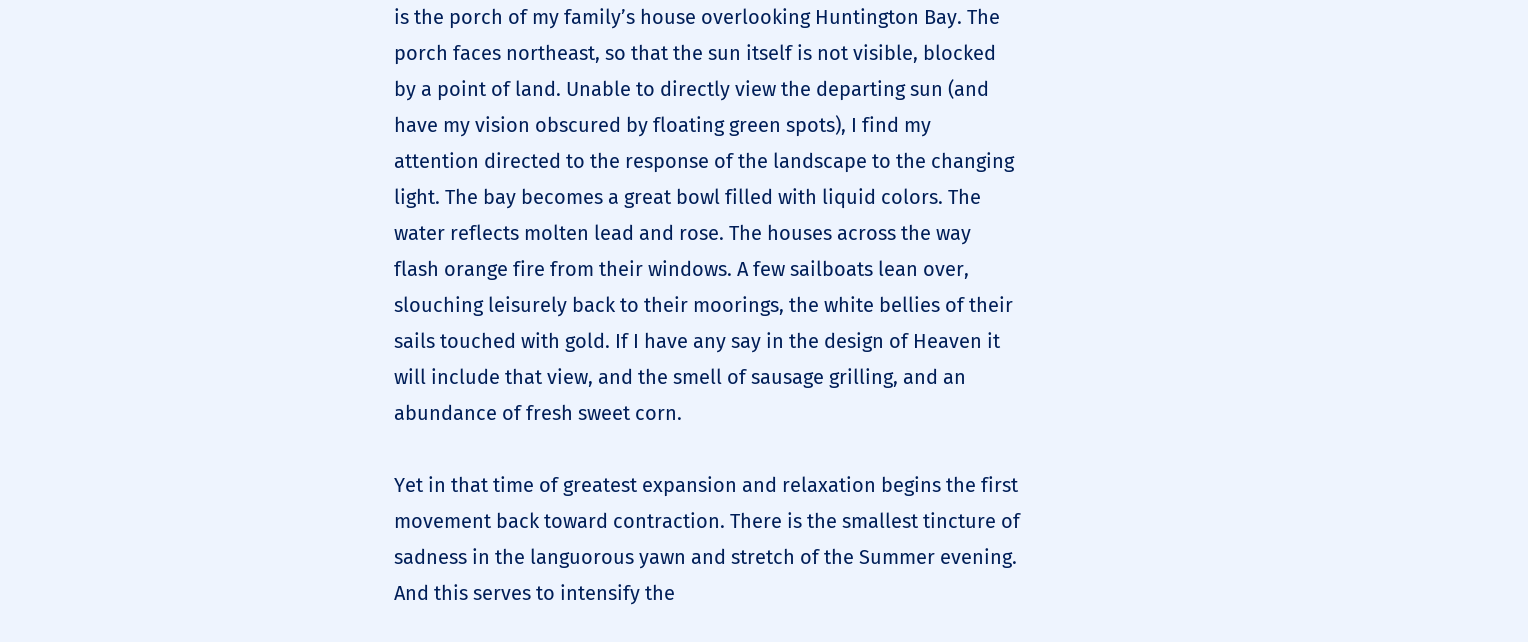is the porch of my family’s house overlooking Huntington Bay. The porch faces northeast, so that the sun itself is not visible, blocked by a point of land. Unable to directly view the departing sun (and have my vision obscured by floating green spots), I find my attention directed to the response of the landscape to the changing light. The bay becomes a great bowl filled with liquid colors. The water reflects molten lead and rose. The houses across the way flash orange fire from their windows. A few sailboats lean over, slouching leisurely back to their moorings, the white bellies of their sails touched with gold. If I have any say in the design of Heaven it will include that view, and the smell of sausage grilling, and an abundance of fresh sweet corn.

Yet in that time of greatest expansion and relaxation begins the first movement back toward contraction. There is the smallest tincture of sadness in the languorous yawn and stretch of the Summer evening. And this serves to intensify the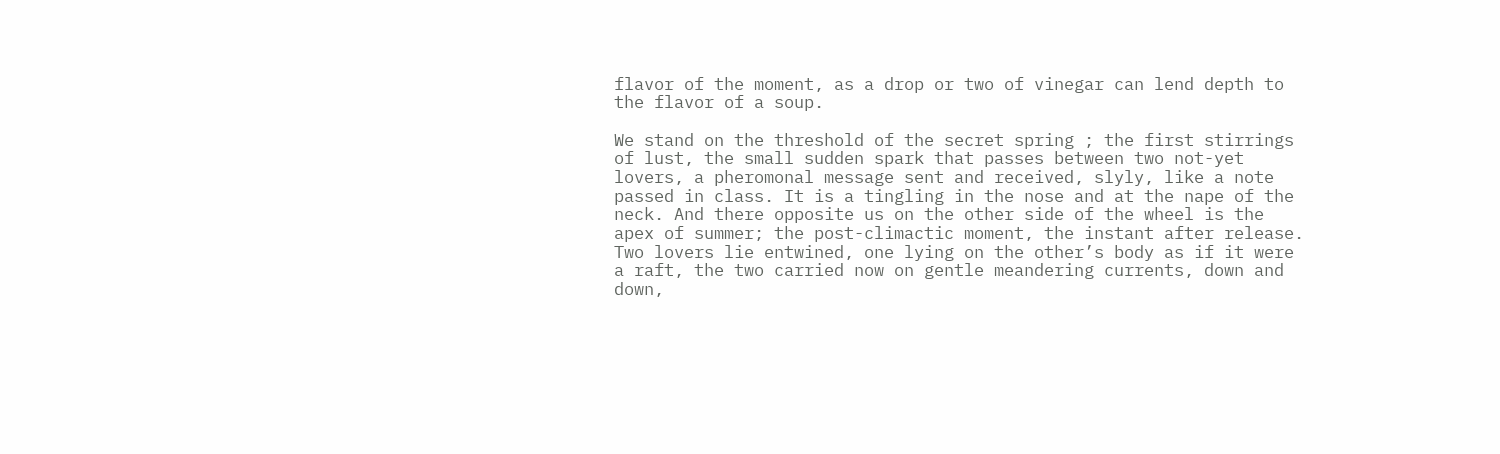flavor of the moment, as a drop or two of vinegar can lend depth to the flavor of a soup.

We stand on the threshold of the secret spring ; the first stirrings of lust, the small sudden spark that passes between two not-yet lovers, a pheromonal message sent and received, slyly, like a note passed in class. It is a tingling in the nose and at the nape of the neck. And there opposite us on the other side of the wheel is the apex of summer; the post-climactic moment, the instant after release. Two lovers lie entwined, one lying on the other’s body as if it were a raft, the two carried now on gentle meandering currents, down and down,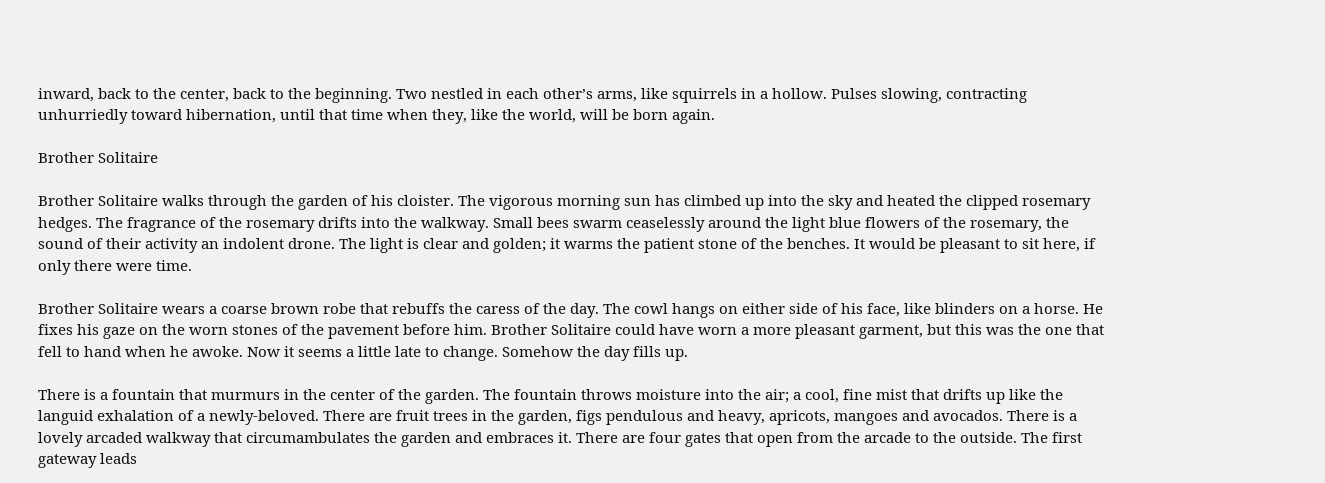inward, back to the center, back to the beginning. Two nestled in each other’s arms, like squirrels in a hollow. Pulses slowing, contracting unhurriedly toward hibernation, until that time when they, like the world, will be born again.

Brother Solitaire

Brother Solitaire walks through the garden of his cloister. The vigorous morning sun has climbed up into the sky and heated the clipped rosemary hedges. The fragrance of the rosemary drifts into the walkway. Small bees swarm ceaselessly around the light blue flowers of the rosemary, the sound of their activity an indolent drone. The light is clear and golden; it warms the patient stone of the benches. It would be pleasant to sit here, if only there were time.

Brother Solitaire wears a coarse brown robe that rebuffs the caress of the day. The cowl hangs on either side of his face, like blinders on a horse. He fixes his gaze on the worn stones of the pavement before him. Brother Solitaire could have worn a more pleasant garment, but this was the one that fell to hand when he awoke. Now it seems a little late to change. Somehow the day fills up.

There is a fountain that murmurs in the center of the garden. The fountain throws moisture into the air; a cool, fine mist that drifts up like the languid exhalation of a newly-beloved. There are fruit trees in the garden, figs pendulous and heavy, apricots, mangoes and avocados. There is a lovely arcaded walkway that circumambulates the garden and embraces it. There are four gates that open from the arcade to the outside. The first gateway leads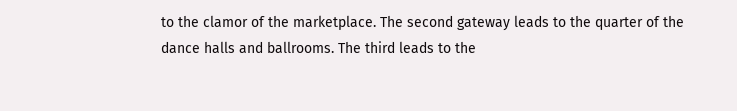to the clamor of the marketplace. The second gateway leads to the quarter of the dance halls and ballrooms. The third leads to the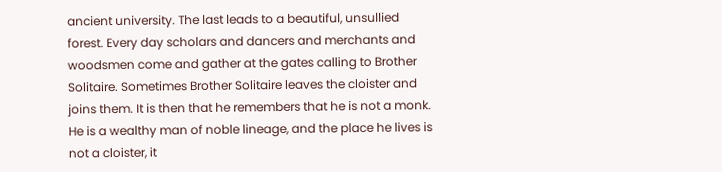ancient university. The last leads to a beautiful, unsullied forest. Every day scholars and dancers and merchants and woodsmen come and gather at the gates calling to Brother Solitaire. Sometimes Brother Solitaire leaves the cloister and joins them. It is then that he remembers that he is not a monk. He is a wealthy man of noble lineage, and the place he lives is not a cloister, it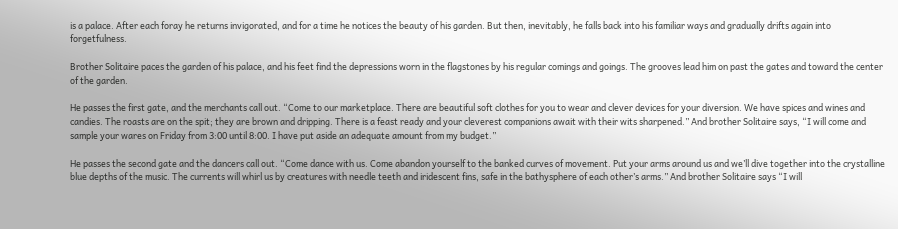is a palace. After each foray he returns invigorated, and for a time he notices the beauty of his garden. But then, inevitably, he falls back into his familiar ways and gradually drifts again into forgetfulness.

Brother Solitaire paces the garden of his palace, and his feet find the depressions worn in the flagstones by his regular comings and goings. The grooves lead him on past the gates and toward the center of the garden.

He passes the first gate, and the merchants call out. “Come to our marketplace. There are beautiful soft clothes for you to wear and clever devices for your diversion. We have spices and wines and candies. The roasts are on the spit; they are brown and dripping. There is a feast ready and your cleverest companions await with their wits sharpened.” And brother Solitaire says, “I will come and sample your wares on Friday from 3:00 until 8:00. I have put aside an adequate amount from my budget.”

He passes the second gate and the dancers call out. “Come dance with us. Come abandon yourself to the banked curves of movement. Put your arms around us and we’ll dive together into the crystalline blue depths of the music. The currents will whirl us by creatures with needle teeth and iridescent fins, safe in the bathysphere of each other’s arms.” And brother Solitaire says “I will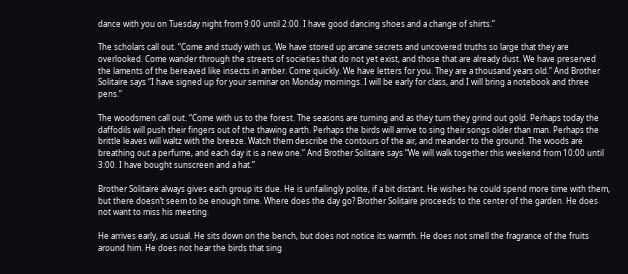dance with you on Tuesday night from 9:00 until 2:00. I have good dancing shoes and a change of shirts.”

The scholars call out. “Come and study with us. We have stored up arcane secrets and uncovered truths so large that they are overlooked. Come wander through the streets of societies that do not yet exist, and those that are already dust. We have preserved the laments of the bereaved like insects in amber. Come quickly. We have letters for you. They are a thousand years old.” And Brother Solitaire says “I have signed up for your seminar on Monday mornings. I will be early for class, and I will bring a notebook and three pens.”

The woodsmen call out. “Come with us to the forest. The seasons are turning and as they turn they grind out gold. Perhaps today the daffodils will push their fingers out of the thawing earth. Perhaps the birds will arrive to sing their songs older than man. Perhaps the brittle leaves will waltz with the breeze. Watch them describe the contours of the air, and meander to the ground. The woods are breathing out a perfume, and each day it is a new one.” And Brother Solitaire says “We will walk together this weekend from 10:00 until 3:00. I have bought sunscreen and a hat.”

Brother Solitaire always gives each group its due. He is unfailingly polite, if a bit distant. He wishes he could spend more time with them, but there doesn’t seem to be enough time. Where does the day go? Brother Solitaire proceeds to the center of the garden. He does not want to miss his meeting.

He arrives early, as usual. He sits down on the bench, but does not notice its warmth. He does not smell the fragrance of the fruits around him. He does not hear the birds that sing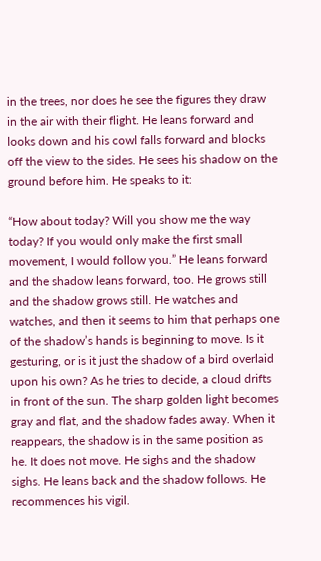in the trees, nor does he see the figures they draw in the air with their flight. He leans forward and looks down and his cowl falls forward and blocks off the view to the sides. He sees his shadow on the ground before him. He speaks to it:

“How about today? Will you show me the way today? If you would only make the first small movement, I would follow you.” He leans forward and the shadow leans forward, too. He grows still and the shadow grows still. He watches and watches, and then it seems to him that perhaps one of the shadow’s hands is beginning to move. Is it gesturing, or is it just the shadow of a bird overlaid upon his own? As he tries to decide, a cloud drifts in front of the sun. The sharp golden light becomes gray and flat, and the shadow fades away. When it reappears, the shadow is in the same position as he. It does not move. He sighs and the shadow sighs. He leans back and the shadow follows. He recommences his vigil.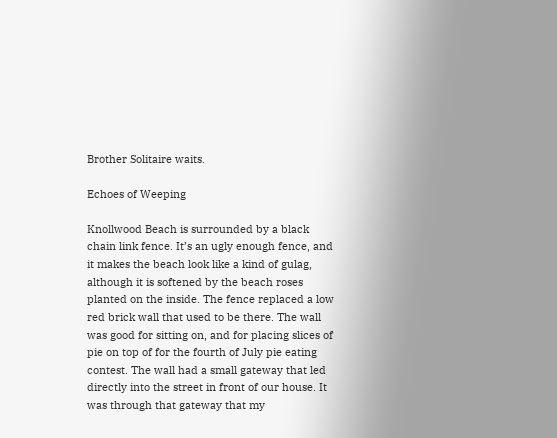Brother Solitaire waits.

Echoes of Weeping

Knollwood Beach is surrounded by a black chain link fence. It’s an ugly enough fence, and it makes the beach look like a kind of gulag, although it is softened by the beach roses planted on the inside. The fence replaced a low red brick wall that used to be there. The wall was good for sitting on, and for placing slices of pie on top of for the fourth of July pie eating contest. The wall had a small gateway that led directly into the street in front of our house. It was through that gateway that my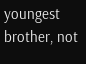youngest brother, not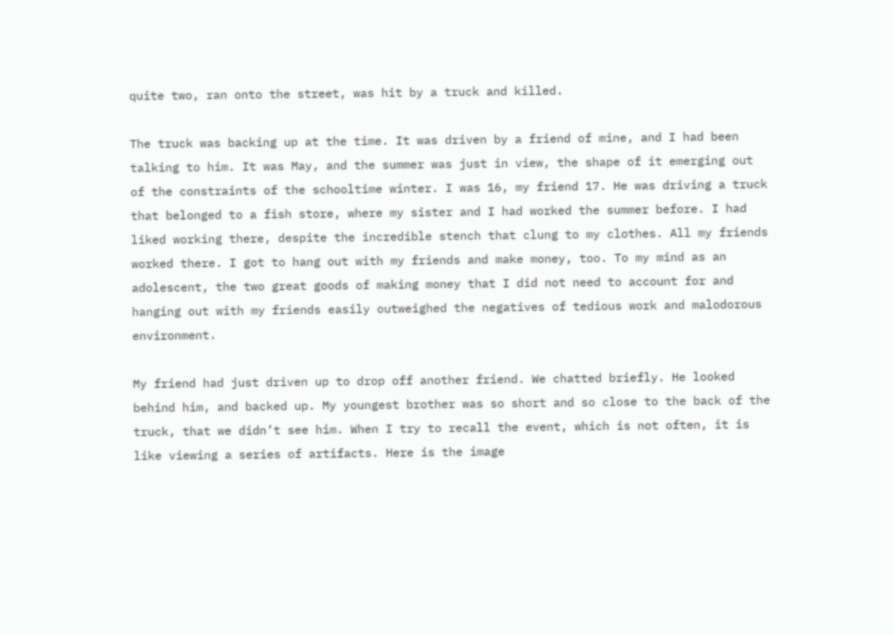quite two, ran onto the street, was hit by a truck and killed.

The truck was backing up at the time. It was driven by a friend of mine, and I had been talking to him. It was May, and the summer was just in view, the shape of it emerging out of the constraints of the schooltime winter. I was 16, my friend 17. He was driving a truck that belonged to a fish store, where my sister and I had worked the summer before. I had liked working there, despite the incredible stench that clung to my clothes. All my friends worked there. I got to hang out with my friends and make money, too. To my mind as an adolescent, the two great goods of making money that I did not need to account for and hanging out with my friends easily outweighed the negatives of tedious work and malodorous environment.

My friend had just driven up to drop off another friend. We chatted briefly. He looked behind him, and backed up. My youngest brother was so short and so close to the back of the truck, that we didn’t see him. When I try to recall the event, which is not often, it is like viewing a series of artifacts. Here is the image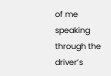of me speaking through the driver’s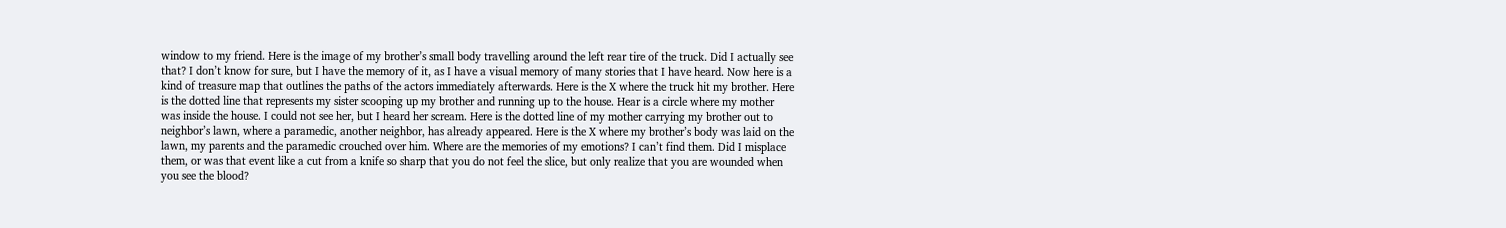window to my friend. Here is the image of my brother’s small body travelling around the left rear tire of the truck. Did I actually see that? I don’t know for sure, but I have the memory of it, as I have a visual memory of many stories that I have heard. Now here is a kind of treasure map that outlines the paths of the actors immediately afterwards. Here is the X where the truck hit my brother. Here is the dotted line that represents my sister scooping up my brother and running up to the house. Hear is a circle where my mother was inside the house. I could not see her, but I heard her scream. Here is the dotted line of my mother carrying my brother out to neighbor’s lawn, where a paramedic, another neighbor, has already appeared. Here is the X where my brother’s body was laid on the lawn, my parents and the paramedic crouched over him. Where are the memories of my emotions? I can’t find them. Did I misplace them, or was that event like a cut from a knife so sharp that you do not feel the slice, but only realize that you are wounded when you see the blood?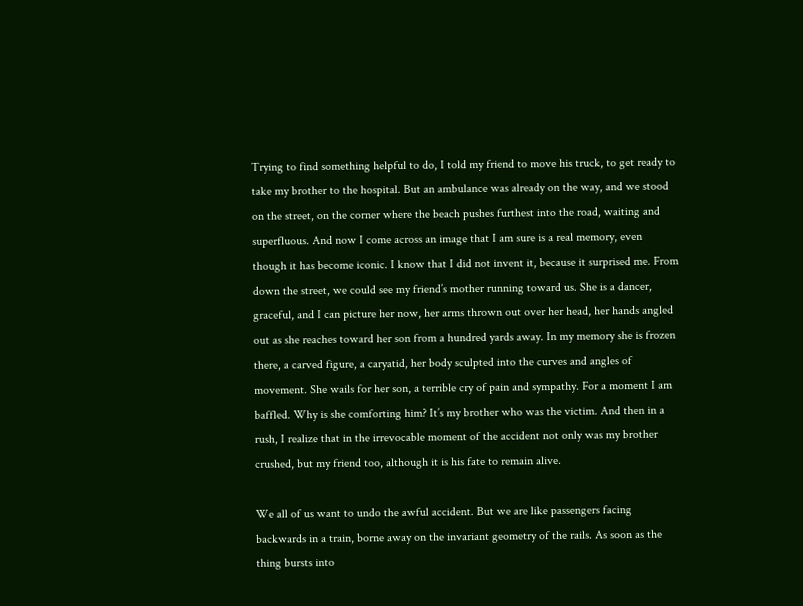Trying to find something helpful to do, I told my friend to move his truck, to get ready to take my brother to the hospital. But an ambulance was already on the way, and we stood on the street, on the corner where the beach pushes furthest into the road, waiting and superfluous. And now I come across an image that I am sure is a real memory, even though it has become iconic. I know that I did not invent it, because it surprised me. From down the street, we could see my friend’s mother running toward us. She is a dancer, graceful, and I can picture her now, her arms thrown out over her head, her hands angled out as she reaches toward her son from a hundred yards away. In my memory she is frozen there, a carved figure, a caryatid, her body sculpted into the curves and angles of movement. She wails for her son, a terrible cry of pain and sympathy. For a moment I am baffled. Why is she comforting him? It’s my brother who was the victim. And then in a rush, I realize that in the irrevocable moment of the accident not only was my brother crushed, but my friend too, although it is his fate to remain alive.

We all of us want to undo the awful accident. But we are like passengers facing backwards in a train, borne away on the invariant geometry of the rails. As soon as the thing bursts into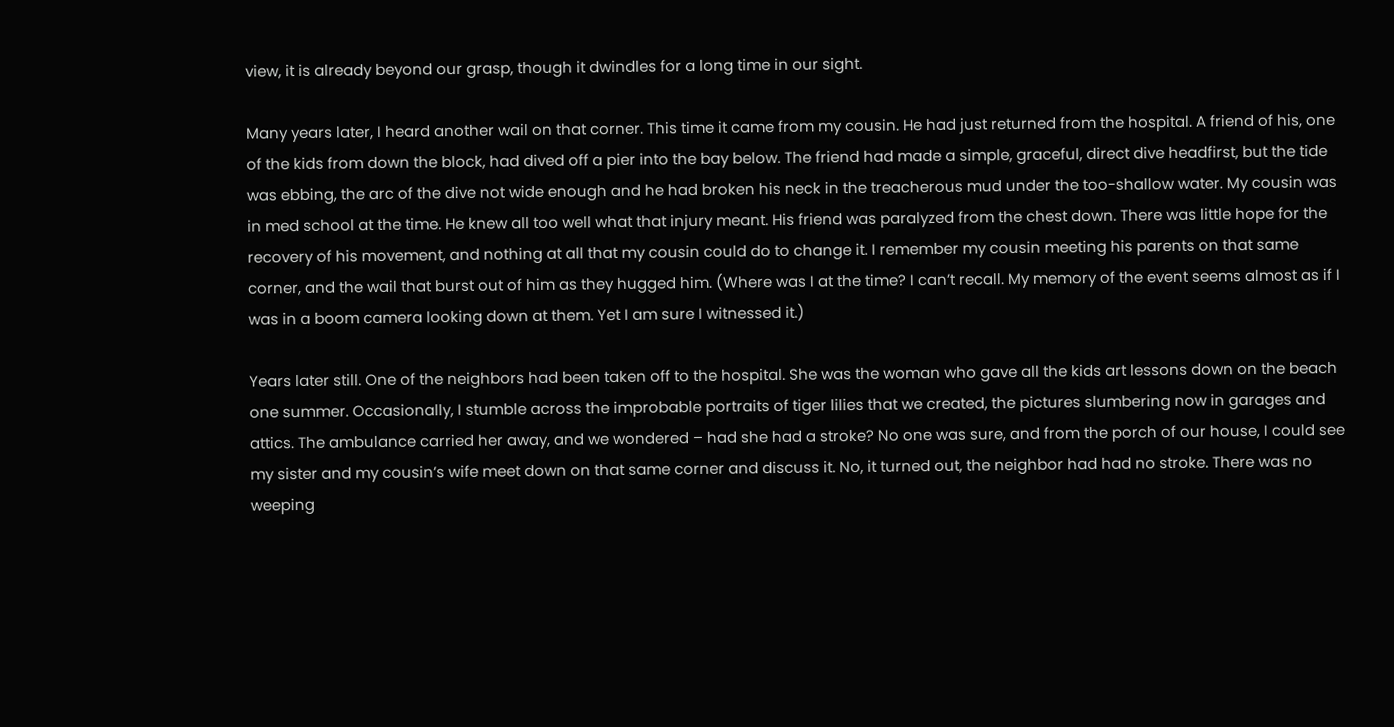view, it is already beyond our grasp, though it dwindles for a long time in our sight.

Many years later, I heard another wail on that corner. This time it came from my cousin. He had just returned from the hospital. A friend of his, one of the kids from down the block, had dived off a pier into the bay below. The friend had made a simple, graceful, direct dive headfirst, but the tide was ebbing, the arc of the dive not wide enough and he had broken his neck in the treacherous mud under the too-shallow water. My cousin was in med school at the time. He knew all too well what that injury meant. His friend was paralyzed from the chest down. There was little hope for the recovery of his movement, and nothing at all that my cousin could do to change it. I remember my cousin meeting his parents on that same corner, and the wail that burst out of him as they hugged him. (Where was I at the time? I can’t recall. My memory of the event seems almost as if I was in a boom camera looking down at them. Yet I am sure I witnessed it.)

Years later still. One of the neighbors had been taken off to the hospital. She was the woman who gave all the kids art lessons down on the beach one summer. Occasionally, I stumble across the improbable portraits of tiger lilies that we created, the pictures slumbering now in garages and attics. The ambulance carried her away, and we wondered – had she had a stroke? No one was sure, and from the porch of our house, I could see my sister and my cousin’s wife meet down on that same corner and discuss it. No, it turned out, the neighbor had had no stroke. There was no weeping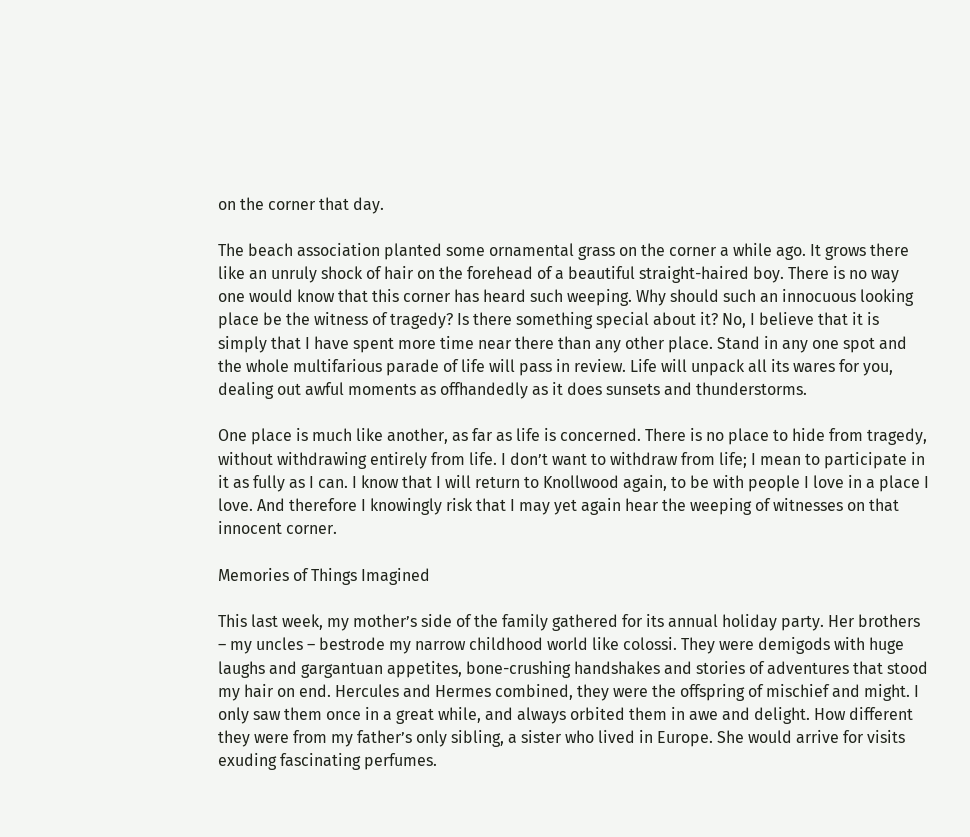on the corner that day.

The beach association planted some ornamental grass on the corner a while ago. It grows there like an unruly shock of hair on the forehead of a beautiful straight-haired boy. There is no way one would know that this corner has heard such weeping. Why should such an innocuous looking place be the witness of tragedy? Is there something special about it? No, I believe that it is simply that I have spent more time near there than any other place. Stand in any one spot and the whole multifarious parade of life will pass in review. Life will unpack all its wares for you, dealing out awful moments as offhandedly as it does sunsets and thunderstorms.

One place is much like another, as far as life is concerned. There is no place to hide from tragedy, without withdrawing entirely from life. I don’t want to withdraw from life; I mean to participate in it as fully as I can. I know that I will return to Knollwood again, to be with people I love in a place I love. And therefore I knowingly risk that I may yet again hear the weeping of witnesses on that innocent corner.

Memories of Things Imagined

This last week, my mother’s side of the family gathered for its annual holiday party. Her brothers – my uncles – bestrode my narrow childhood world like colossi. They were demigods with huge laughs and gargantuan appetites, bone-crushing handshakes and stories of adventures that stood my hair on end. Hercules and Hermes combined, they were the offspring of mischief and might. I only saw them once in a great while, and always orbited them in awe and delight. How different they were from my father’s only sibling, a sister who lived in Europe. She would arrive for visits exuding fascinating perfumes.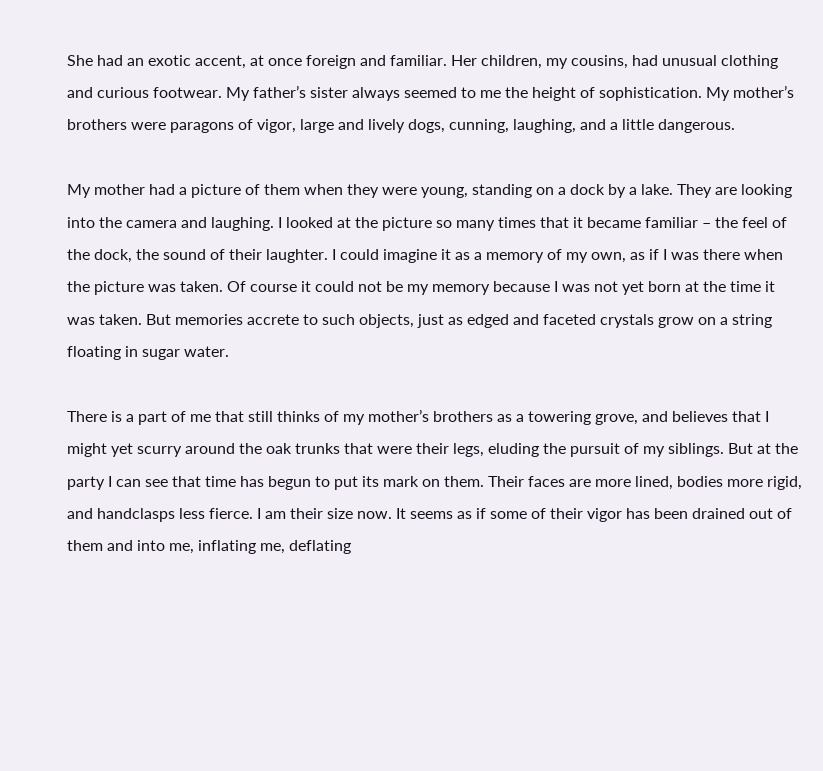She had an exotic accent, at once foreign and familiar. Her children, my cousins, had unusual clothing and curious footwear. My father’s sister always seemed to me the height of sophistication. My mother’s brothers were paragons of vigor, large and lively dogs, cunning, laughing, and a little dangerous.

My mother had a picture of them when they were young, standing on a dock by a lake. They are looking into the camera and laughing. I looked at the picture so many times that it became familiar – the feel of the dock, the sound of their laughter. I could imagine it as a memory of my own, as if I was there when the picture was taken. Of course it could not be my memory because I was not yet born at the time it was taken. But memories accrete to such objects, just as edged and faceted crystals grow on a string floating in sugar water.

There is a part of me that still thinks of my mother’s brothers as a towering grove, and believes that I might yet scurry around the oak trunks that were their legs, eluding the pursuit of my siblings. But at the party I can see that time has begun to put its mark on them. Their faces are more lined, bodies more rigid, and handclasps less fierce. I am their size now. It seems as if some of their vigor has been drained out of them and into me, inflating me, deflating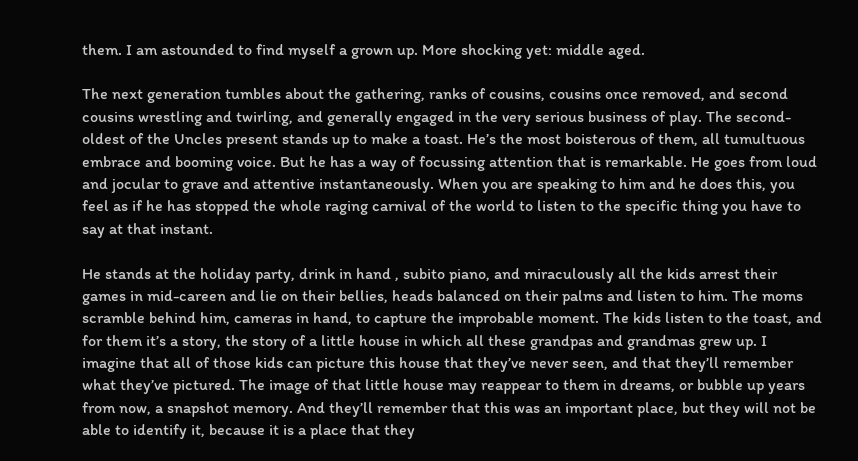them. I am astounded to find myself a grown up. More shocking yet: middle aged.

The next generation tumbles about the gathering, ranks of cousins, cousins once removed, and second cousins wrestling and twirling, and generally engaged in the very serious business of play. The second-oldest of the Uncles present stands up to make a toast. He’s the most boisterous of them, all tumultuous embrace and booming voice. But he has a way of focussing attention that is remarkable. He goes from loud and jocular to grave and attentive instantaneously. When you are speaking to him and he does this, you feel as if he has stopped the whole raging carnival of the world to listen to the specific thing you have to say at that instant.

He stands at the holiday party, drink in hand , subito piano, and miraculously all the kids arrest their games in mid-careen and lie on their bellies, heads balanced on their palms and listen to him. The moms scramble behind him, cameras in hand, to capture the improbable moment. The kids listen to the toast, and for them it’s a story, the story of a little house in which all these grandpas and grandmas grew up. I imagine that all of those kids can picture this house that they’ve never seen, and that they’ll remember what they’ve pictured. The image of that little house may reappear to them in dreams, or bubble up years from now, a snapshot memory. And they’ll remember that this was an important place, but they will not be able to identify it, because it is a place that they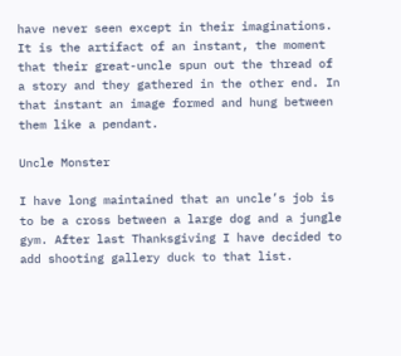have never seen except in their imaginations. It is the artifact of an instant, the moment that their great-uncle spun out the thread of a story and they gathered in the other end. In that instant an image formed and hung between them like a pendant.

Uncle Monster

I have long maintained that an uncle’s job is to be a cross between a large dog and a jungle gym. After last Thanksgiving I have decided to add shooting gallery duck to that list.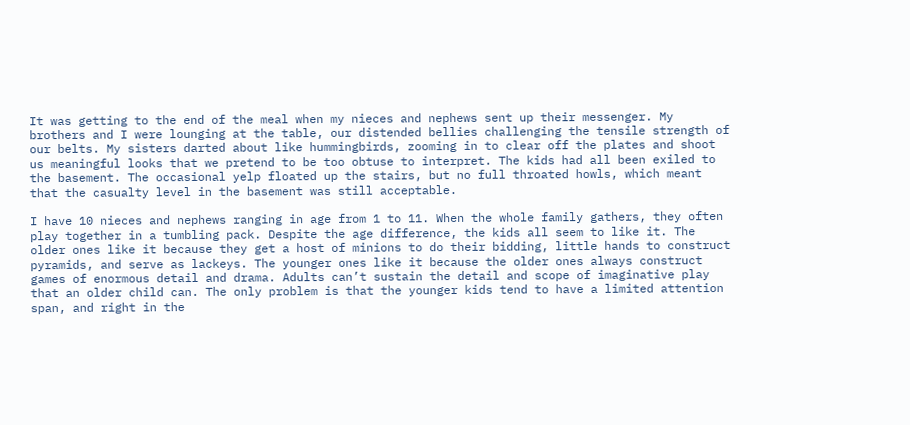It was getting to the end of the meal when my nieces and nephews sent up their messenger. My brothers and I were lounging at the table, our distended bellies challenging the tensile strength of our belts. My sisters darted about like hummingbirds, zooming in to clear off the plates and shoot us meaningful looks that we pretend to be too obtuse to interpret. The kids had all been exiled to the basement. The occasional yelp floated up the stairs, but no full throated howls, which meant that the casualty level in the basement was still acceptable.

I have 10 nieces and nephews ranging in age from 1 to 11. When the whole family gathers, they often play together in a tumbling pack. Despite the age difference, the kids all seem to like it. The older ones like it because they get a host of minions to do their bidding, little hands to construct pyramids, and serve as lackeys. The younger ones like it because the older ones always construct games of enormous detail and drama. Adults can’t sustain the detail and scope of imaginative play that an older child can. The only problem is that the younger kids tend to have a limited attention span, and right in the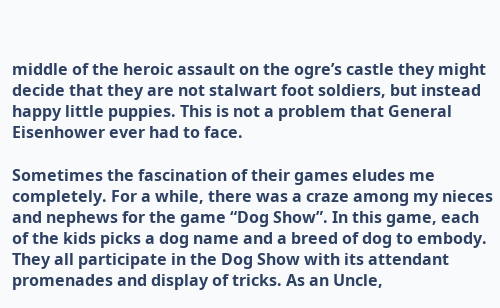middle of the heroic assault on the ogre’s castle they might decide that they are not stalwart foot soldiers, but instead happy little puppies. This is not a problem that General Eisenhower ever had to face.

Sometimes the fascination of their games eludes me completely. For a while, there was a craze among my nieces and nephews for the game “Dog Show”. In this game, each of the kids picks a dog name and a breed of dog to embody. They all participate in the Dog Show with its attendant promenades and display of tricks. As an Uncle,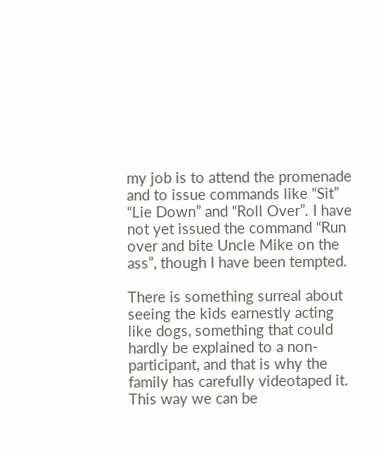my job is to attend the promenade and to issue commands like “Sit” “Lie Down” and “Roll Over”. I have not yet issued the command “Run over and bite Uncle Mike on the ass”, though I have been tempted.

There is something surreal about seeing the kids earnestly acting like dogs, something that could hardly be explained to a non-participant, and that is why the family has carefully videotaped it. This way we can be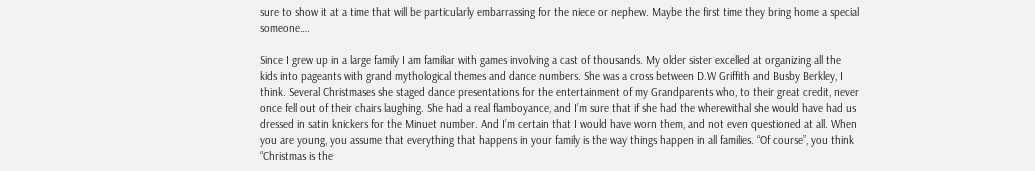sure to show it at a time that will be particularly embarrassing for the niece or nephew. Maybe the first time they bring home a special someone….

Since I grew up in a large family I am familiar with games involving a cast of thousands. My older sister excelled at organizing all the kids into pageants with grand mythological themes and dance numbers. She was a cross between D.W Griffith and Busby Berkley, I think. Several Christmases she staged dance presentations for the entertainment of my Grandparents who, to their great credit, never once fell out of their chairs laughing. She had a real flamboyance, and I’m sure that if she had the wherewithal she would have had us dressed in satin knickers for the Minuet number. And I’m certain that I would have worn them, and not even questioned at all. When you are young, you assume that everything that happens in your family is the way things happen in all families. “Of course”, you think “Christmas is the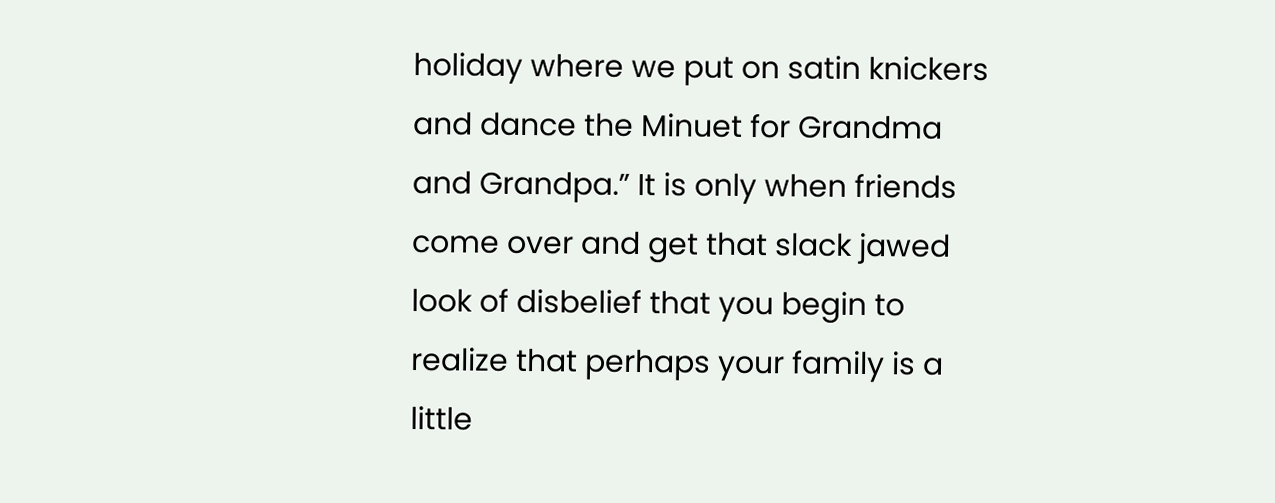holiday where we put on satin knickers and dance the Minuet for Grandma and Grandpa.” It is only when friends come over and get that slack jawed look of disbelief that you begin to realize that perhaps your family is a little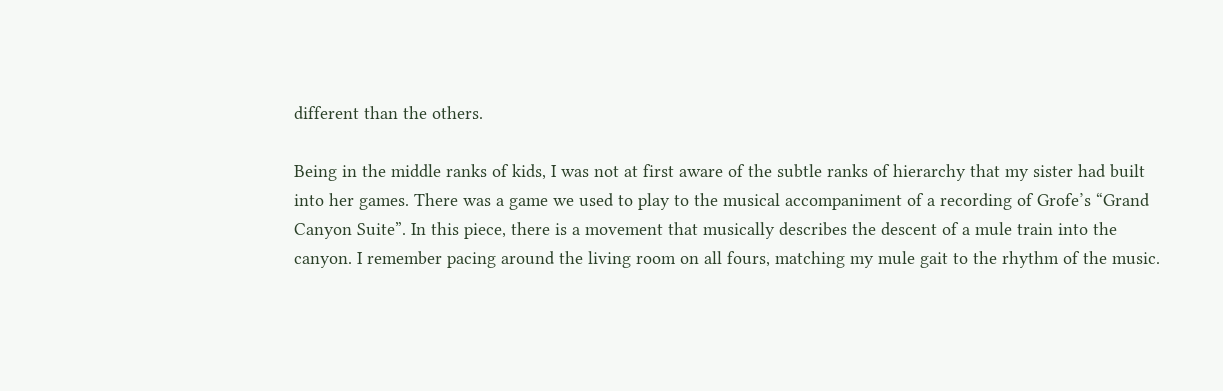different than the others.

Being in the middle ranks of kids, I was not at first aware of the subtle ranks of hierarchy that my sister had built into her games. There was a game we used to play to the musical accompaniment of a recording of Grofe’s “Grand Canyon Suite”. In this piece, there is a movement that musically describes the descent of a mule train into the canyon. I remember pacing around the living room on all fours, matching my mule gait to the rhythm of the music.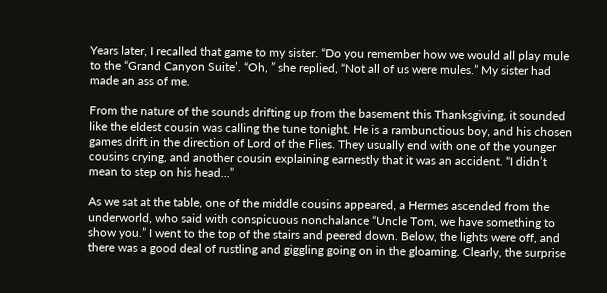Years later, I recalled that game to my sister. “Do you remember how we would all play mule to the “Grand Canyon Suite’. “Oh, ” she replied, “Not all of us were mules.” My sister had made an ass of me.

From the nature of the sounds drifting up from the basement this Thanksgiving, it sounded like the eldest cousin was calling the tune tonight. He is a rambunctious boy, and his chosen games drift in the direction of Lord of the Flies. They usually end with one of the younger cousins crying, and another cousin explaining earnestly that it was an accident. “I didn’t mean to step on his head…”

As we sat at the table, one of the middle cousins appeared, a Hermes ascended from the underworld, who said with conspicuous nonchalance “Uncle Tom, we have something to show you.” I went to the top of the stairs and peered down. Below, the lights were off, and there was a good deal of rustling and giggling going on in the gloaming. Clearly, the surprise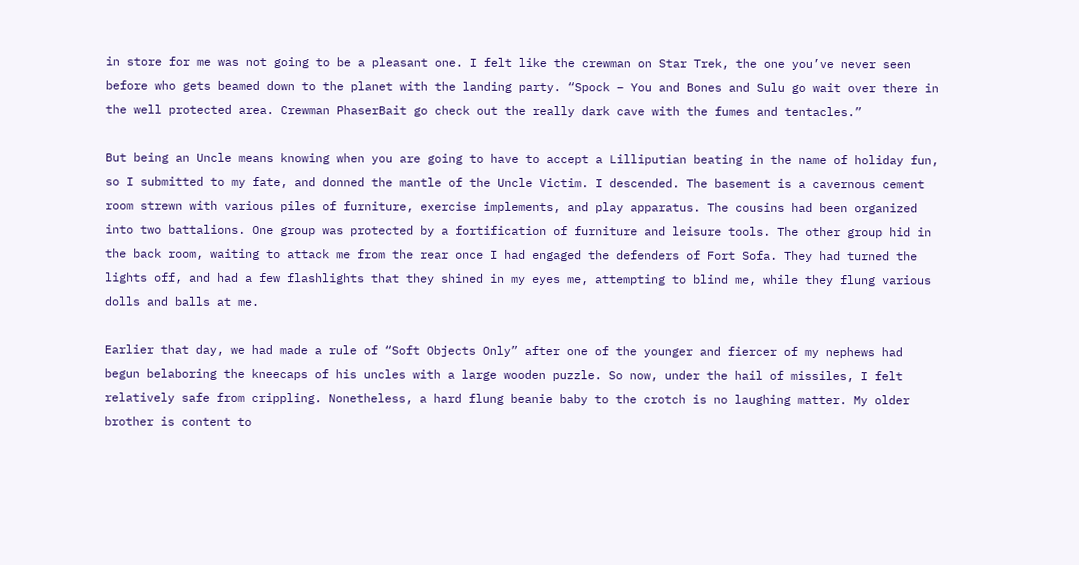in store for me was not going to be a pleasant one. I felt like the crewman on Star Trek, the one you’ve never seen before who gets beamed down to the planet with the landing party. “Spock – You and Bones and Sulu go wait over there in the well protected area. Crewman PhaserBait go check out the really dark cave with the fumes and tentacles.”

But being an Uncle means knowing when you are going to have to accept a Lilliputian beating in the name of holiday fun, so I submitted to my fate, and donned the mantle of the Uncle Victim. I descended. The basement is a cavernous cement room strewn with various piles of furniture, exercise implements, and play apparatus. The cousins had been organized into two battalions. One group was protected by a fortification of furniture and leisure tools. The other group hid in the back room, waiting to attack me from the rear once I had engaged the defenders of Fort Sofa. They had turned the lights off, and had a few flashlights that they shined in my eyes me, attempting to blind me, while they flung various dolls and balls at me.

Earlier that day, we had made a rule of “Soft Objects Only” after one of the younger and fiercer of my nephews had begun belaboring the kneecaps of his uncles with a large wooden puzzle. So now, under the hail of missiles, I felt relatively safe from crippling. Nonetheless, a hard flung beanie baby to the crotch is no laughing matter. My older brother is content to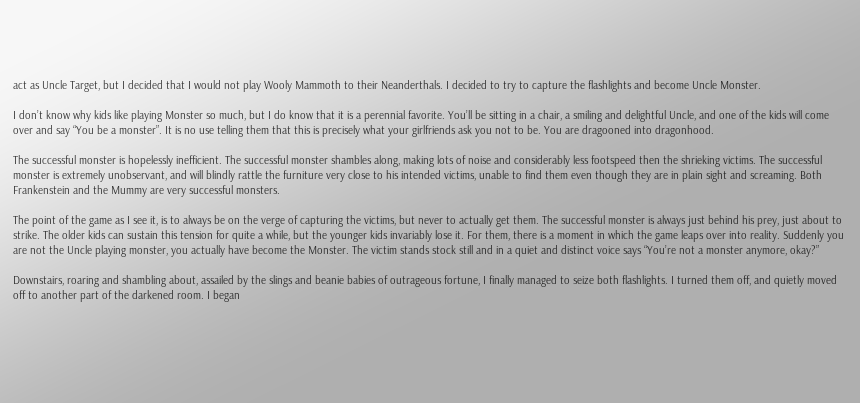act as Uncle Target, but I decided that I would not play Wooly Mammoth to their Neanderthals. I decided to try to capture the flashlights and become Uncle Monster.

I don’t know why kids like playing Monster so much, but I do know that it is a perennial favorite. You’ll be sitting in a chair, a smiling and delightful Uncle, and one of the kids will come over and say “You be a monster”. It is no use telling them that this is precisely what your girlfriends ask you not to be. You are dragooned into dragonhood.

The successful monster is hopelessly inefficient. The successful monster shambles along, making lots of noise and considerably less footspeed then the shrieking victims. The successful monster is extremely unobservant, and will blindly rattle the furniture very close to his intended victims, unable to find them even though they are in plain sight and screaming. Both Frankenstein and the Mummy are very successful monsters.

The point of the game as I see it, is to always be on the verge of capturing the victims, but never to actually get them. The successful monster is always just behind his prey, just about to strike. The older kids can sustain this tension for quite a while, but the younger kids invariably lose it. For them, there is a moment in which the game leaps over into reality. Suddenly you are not the Uncle playing monster, you actually have become the Monster. The victim stands stock still and in a quiet and distinct voice says “You’re not a monster anymore, okay?”

Downstairs, roaring and shambling about, assailed by the slings and beanie babies of outrageous fortune, I finally managed to seize both flashlights. I turned them off, and quietly moved off to another part of the darkened room. I began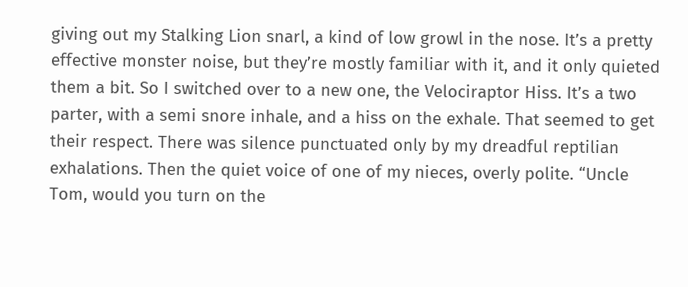giving out my Stalking Lion snarl, a kind of low growl in the nose. It’s a pretty effective monster noise, but they’re mostly familiar with it, and it only quieted them a bit. So I switched over to a new one, the Velociraptor Hiss. It’s a two parter, with a semi snore inhale, and a hiss on the exhale. That seemed to get their respect. There was silence punctuated only by my dreadful reptilian exhalations. Then the quiet voice of one of my nieces, overly polite. “Uncle Tom, would you turn on the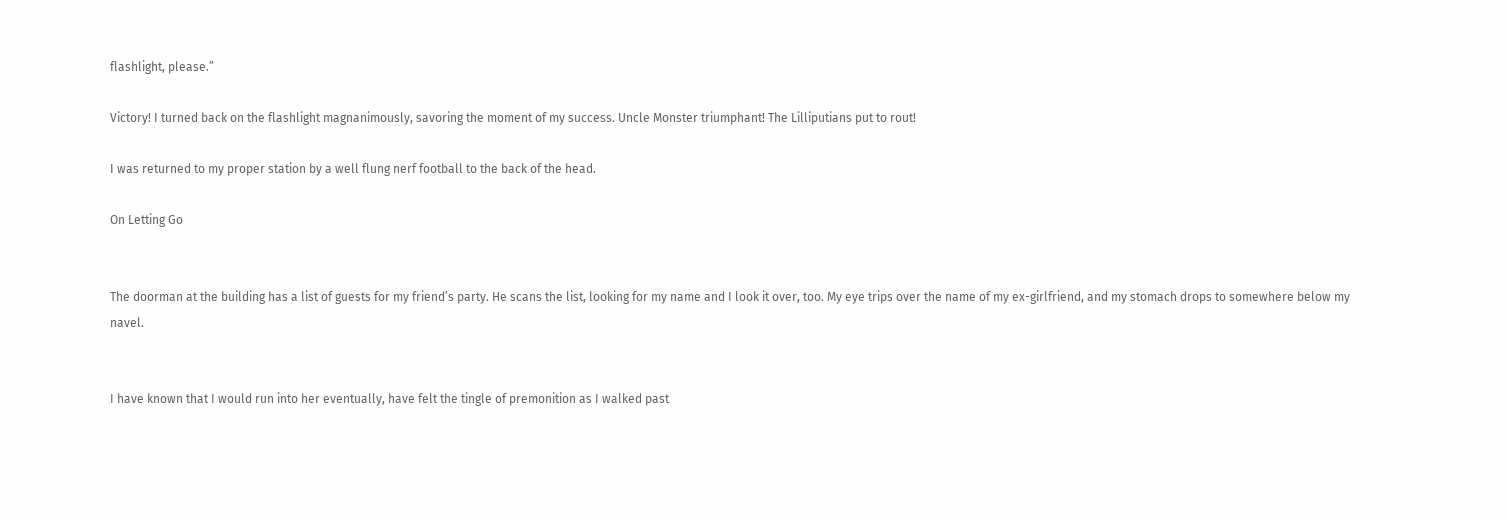flashlight, please.”

Victory! I turned back on the flashlight magnanimously, savoring the moment of my success. Uncle Monster triumphant! The Lilliputians put to rout!

I was returned to my proper station by a well flung nerf football to the back of the head.

On Letting Go


The doorman at the building has a list of guests for my friend’s party. He scans the list, looking for my name and I look it over, too. My eye trips over the name of my ex-girlfriend, and my stomach drops to somewhere below my navel.


I have known that I would run into her eventually, have felt the tingle of premonition as I walked past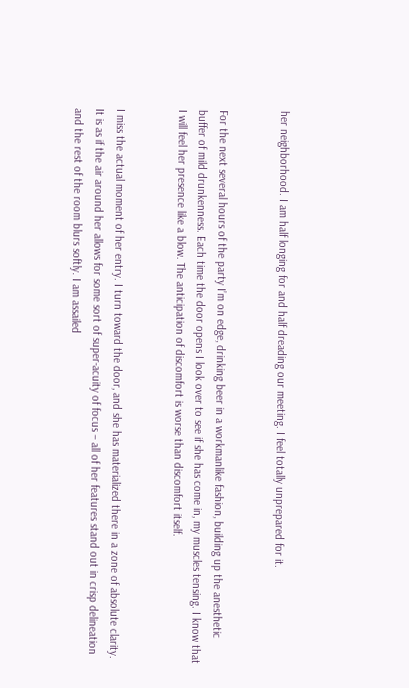her neighborhood. I am half longing for and half dreading our meeting. I feel totally unprepared for it.


For the next several hours of the party I’m on edge, drinking beer in a workmanlike fashion, building up the anesthetic buffer of mild drunkenness. Each time the door opens I look over to see if she has come in, my muscles tensing. I know that I will feel her presence like a blow. The anticipation of discomfort is worse than discomfort itself.


I miss the actual moment of her entry. I turn toward the door, and she has materialized there in a zone of absolute clarity. It is as if the air around her allows for some sort of super-acuity of focus – all of her features stand out in crisp delineation and the rest of the room blurs softly. I am assailed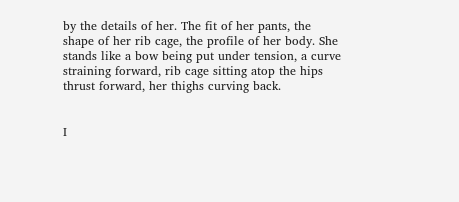by the details of her. The fit of her pants, the shape of her rib cage, the profile of her body. She stands like a bow being put under tension, a curve straining forward, rib cage sitting atop the hips thrust forward, her thighs curving back.


I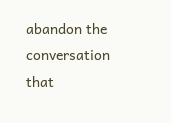abandon the conversation that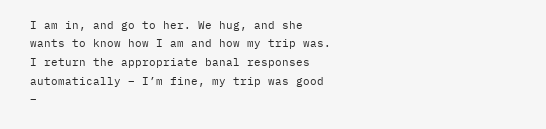I am in, and go to her. We hug, and she wants to know how I am and how my trip was. I return the appropriate banal responses automatically – I’m fine, my trip was good –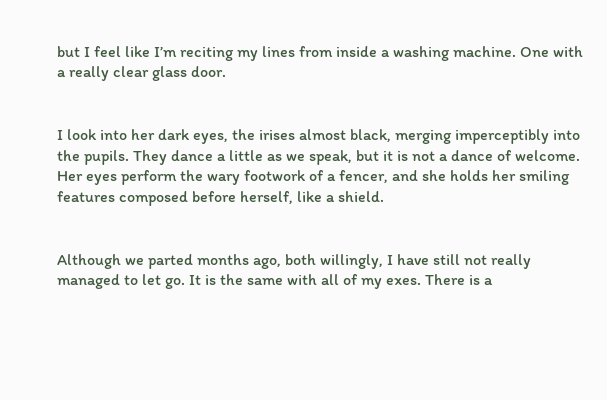but I feel like I’m reciting my lines from inside a washing machine. One with a really clear glass door.


I look into her dark eyes, the irises almost black, merging imperceptibly into the pupils. They dance a little as we speak, but it is not a dance of welcome. Her eyes perform the wary footwork of a fencer, and she holds her smiling features composed before herself, like a shield.


Although we parted months ago, both willingly, I have still not really managed to let go. It is the same with all of my exes. There is a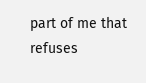part of me that refuses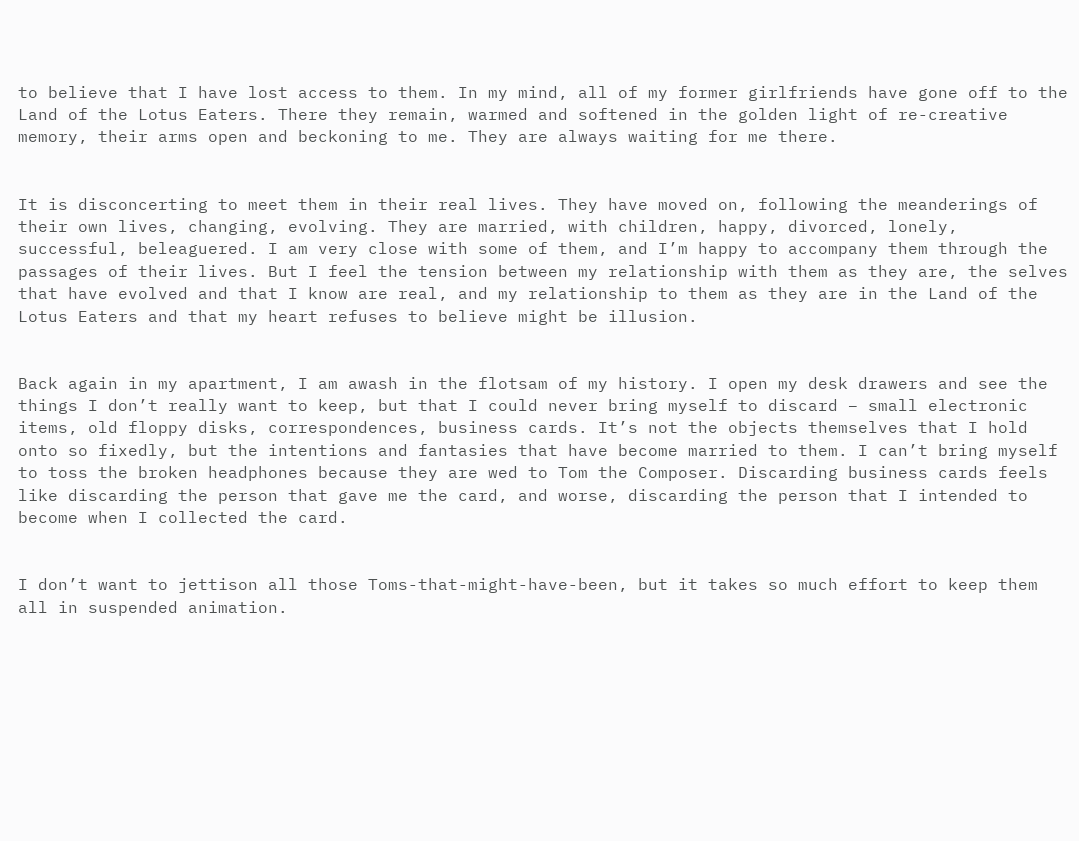to believe that I have lost access to them. In my mind, all of my former girlfriends have gone off to the Land of the Lotus Eaters. There they remain, warmed and softened in the golden light of re-creative memory, their arms open and beckoning to me. They are always waiting for me there.


It is disconcerting to meet them in their real lives. They have moved on, following the meanderings of their own lives, changing, evolving. They are married, with children, happy, divorced, lonely, successful, beleaguered. I am very close with some of them, and I’m happy to accompany them through the passages of their lives. But I feel the tension between my relationship with them as they are, the selves that have evolved and that I know are real, and my relationship to them as they are in the Land of the Lotus Eaters and that my heart refuses to believe might be illusion.


Back again in my apartment, I am awash in the flotsam of my history. I open my desk drawers and see the things I don’t really want to keep, but that I could never bring myself to discard – small electronic items, old floppy disks, correspondences, business cards. It’s not the objects themselves that I hold onto so fixedly, but the intentions and fantasies that have become married to them. I can’t bring myself to toss the broken headphones because they are wed to Tom the Composer. Discarding business cards feels like discarding the person that gave me the card, and worse, discarding the person that I intended to become when I collected the card.


I don’t want to jettison all those Toms-that-might-have-been, but it takes so much effort to keep them all in suspended animation.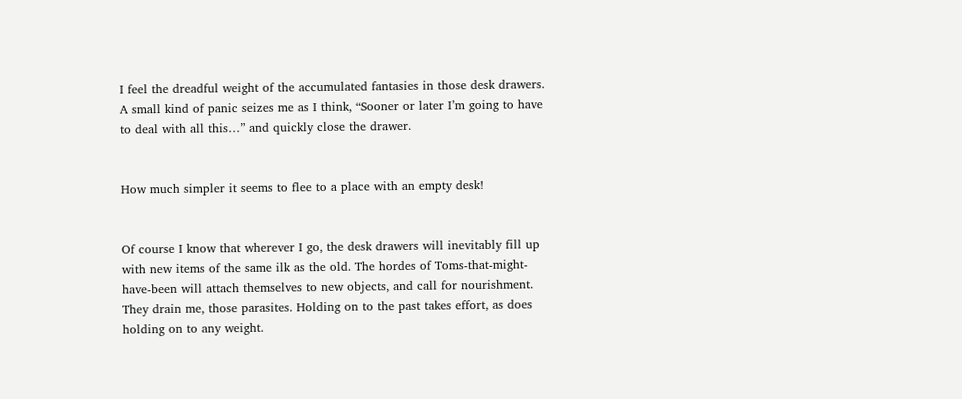I feel the dreadful weight of the accumulated fantasies in those desk drawers. A small kind of panic seizes me as I think, “Sooner or later I’m going to have to deal with all this…” and quickly close the drawer.


How much simpler it seems to flee to a place with an empty desk!


Of course I know that wherever I go, the desk drawers will inevitably fill up with new items of the same ilk as the old. The hordes of Toms-that-might-have-been will attach themselves to new objects, and call for nourishment. They drain me, those parasites. Holding on to the past takes effort, as does holding on to any weight.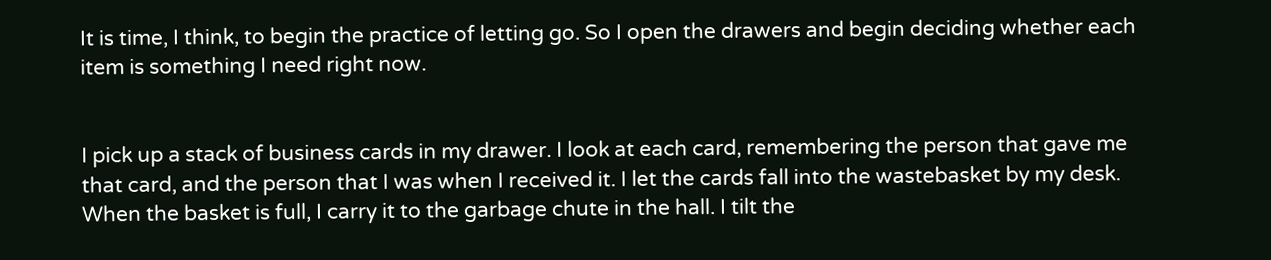It is time, I think, to begin the practice of letting go. So I open the drawers and begin deciding whether each item is something I need right now.


I pick up a stack of business cards in my drawer. I look at each card, remembering the person that gave me that card, and the person that I was when I received it. I let the cards fall into the wastebasket by my desk. When the basket is full, I carry it to the garbage chute in the hall. I tilt the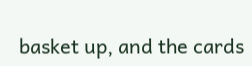basket up, and the cards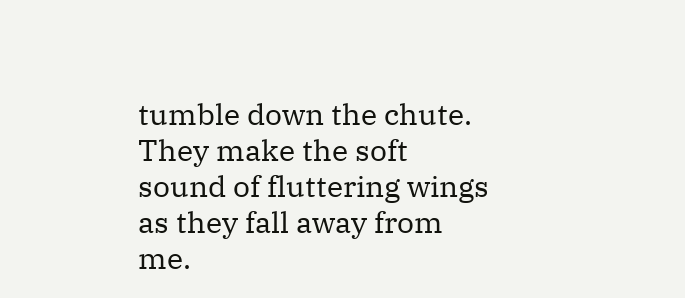tumble down the chute. They make the soft sound of fluttering wings as they fall away from me.